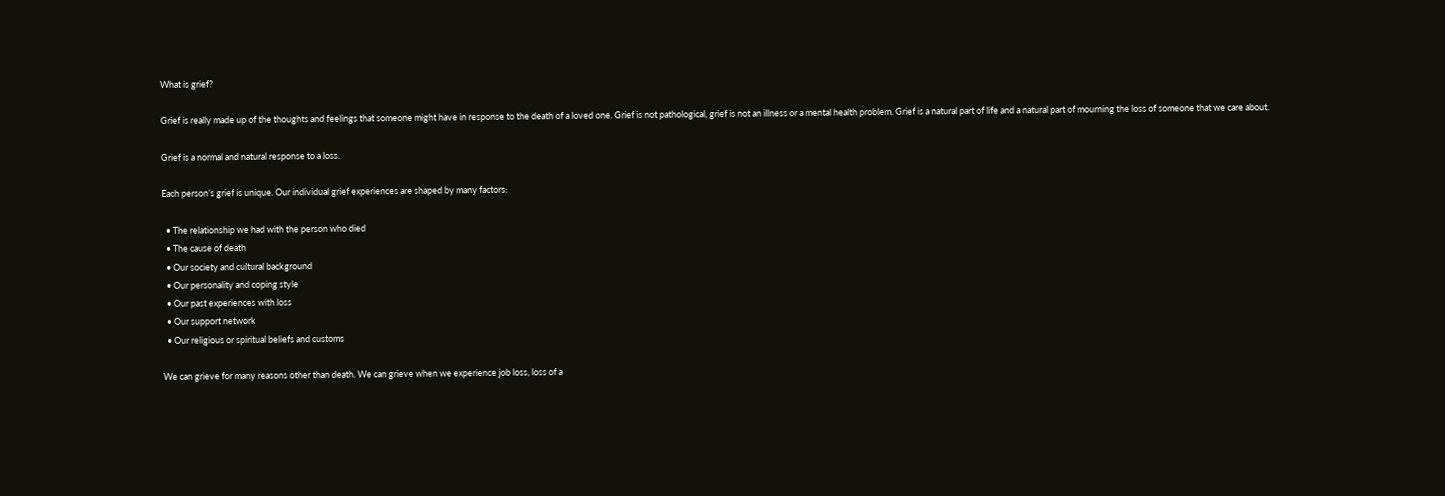What is grief?

Grief is really made up of the thoughts and feelings that someone might have in response to the death of a loved one. Grief is not pathological, grief is not an illness or a mental health problem. Grief is a natural part of life and a natural part of mourning the loss of someone that we care about.

Grief is a normal and natural response to a loss.

Each person’s grief is unique. Our individual grief experiences are shaped by many factors:

  • The relationship we had with the person who died
  • The cause of death
  • Our society and cultural background
  • Our personality and coping style
  • Our past experiences with loss
  • Our support network
  • Our religious or spiritual beliefs and customs

We can grieve for many reasons other than death. We can grieve when we experience job loss, loss of a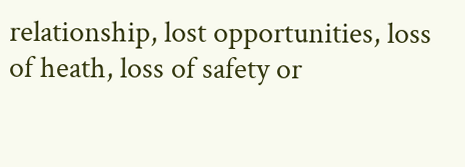relationship, lost opportunities, loss of heath, loss of safety or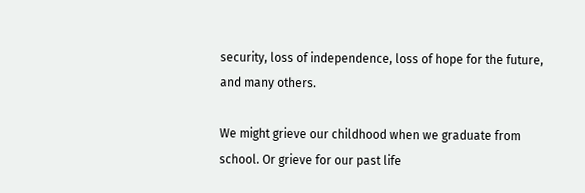security, loss of independence, loss of hope for the future, and many others.

We might grieve our childhood when we graduate from school. Or grieve for our past life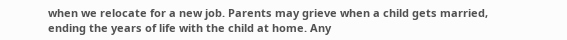when we relocate for a new job. Parents may grieve when a child gets married, ending the years of life with the child at home. Any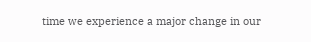time we experience a major change in our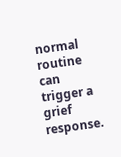normal routine can trigger a grief response.